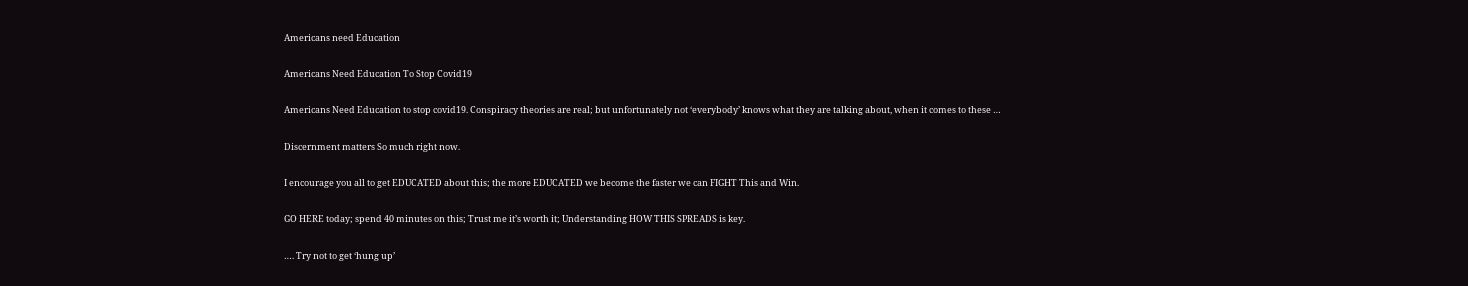Americans need Education

Americans Need Education To Stop Covid19

Americans Need Education to stop covid19. Conspiracy theories are real; but unfortunately not ‘everybody’ knows what they are talking about, when it comes to these …

Discernment matters So much right now.

I encourage you all to get EDUCATED about this; the more EDUCATED we become the faster we can FIGHT This and Win.

GO HERE today; spend 40 minutes on this; Trust me it’s worth it; Understanding HOW THIS SPREADS is key.

…. Try not to get ‘hung up’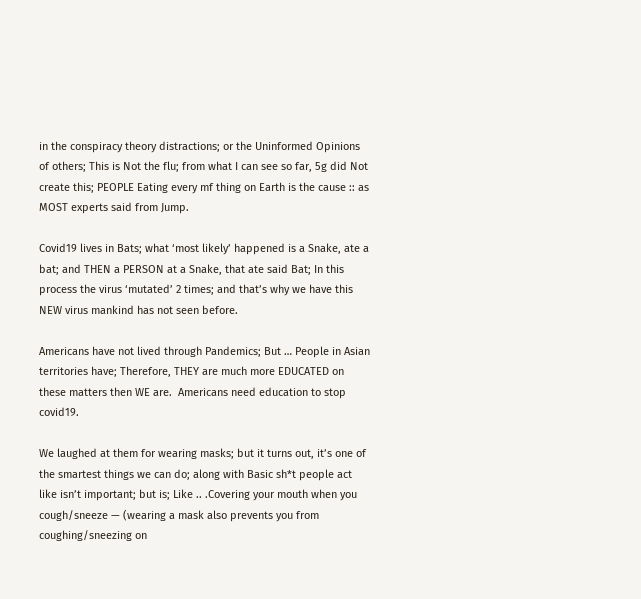in the conspiracy theory distractions; or the Uninformed Opinions of others; This is Not the flu; from what I can see so far, 5g did Not create this; PEOPLE Eating every mf thing on Earth is the cause :: as MOST experts said from Jump.

Covid19 lives in Bats; what ‘most likely’ happened is a Snake, ate a bat; and THEN a PERSON at a Snake, that ate said Bat; In this process the virus ‘mutated’ 2 times; and that’s why we have this NEW virus mankind has not seen before.

Americans have not lived through Pandemics; But … People in Asian territories have; Therefore, THEY are much more EDUCATED on these matters then WE are.  Americans need education to stop covid19.

We laughed at them for wearing masks; but it turns out, it’s one of the smartest things we can do; along with Basic sh*t people act like isn’t important; but is; Like .. .Covering your mouth when you cough/sneeze — (wearing a mask also prevents you from coughing/sneezing on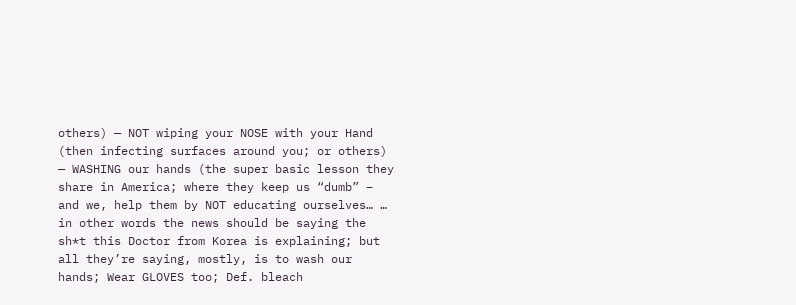others) — NOT wiping your NOSE with your Hand (then infecting surfaces around you; or others) — WASHING our hands (the super basic lesson they share in America; where they keep us “dumb” – and we, help them by NOT educating ourselves… … in other words the news should be saying the sh*t this Doctor from Korea is explaining; but all they’re saying, mostly, is to wash our hands; Wear GLOVES too; Def. bleach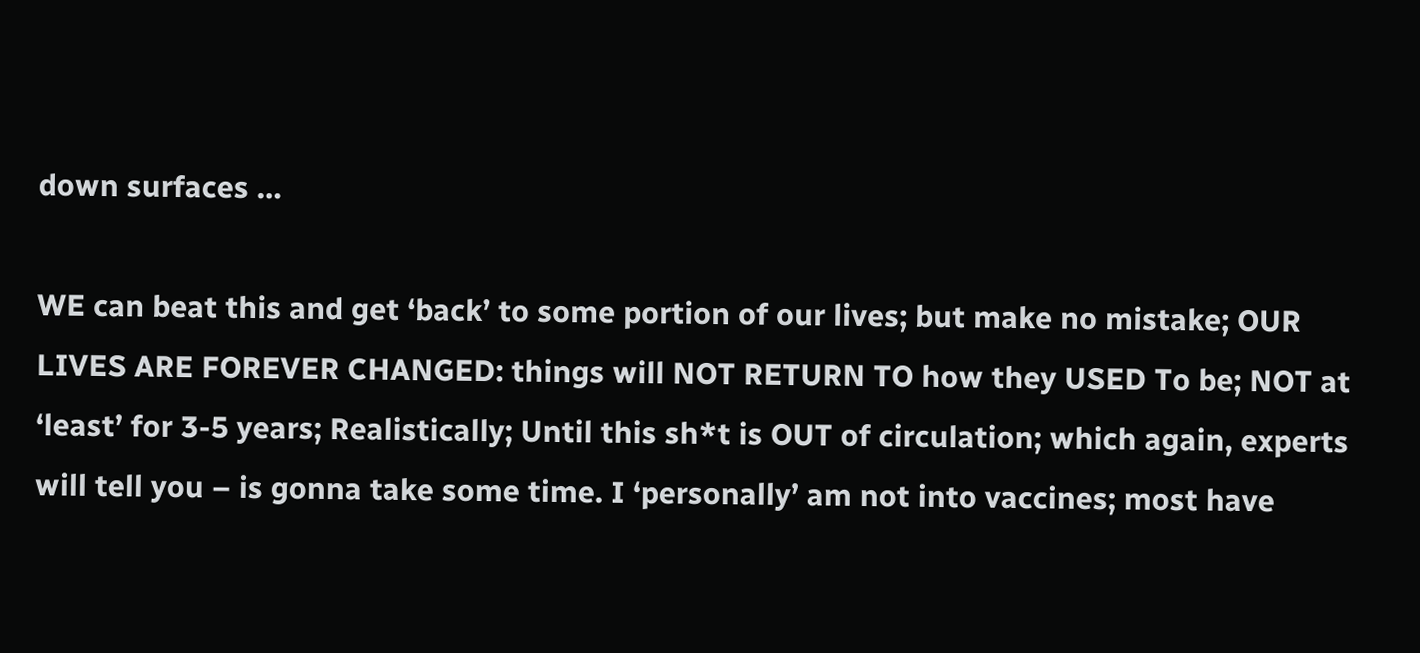down surfaces …

WE can beat this and get ‘back’ to some portion of our lives; but make no mistake; OUR LIVES ARE FOREVER CHANGED: things will NOT RETURN TO how they USED To be; NOT at ‘least’ for 3-5 years; Realistically; Until this sh*t is OUT of circulation; which again, experts will tell you – is gonna take some time. I ‘personally’ am not into vaccines; most have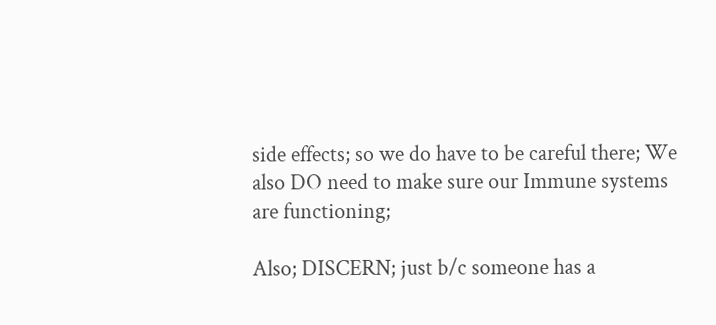side effects; so we do have to be careful there; We also DO need to make sure our Immune systems are functioning;

Also; DISCERN; just b/c someone has a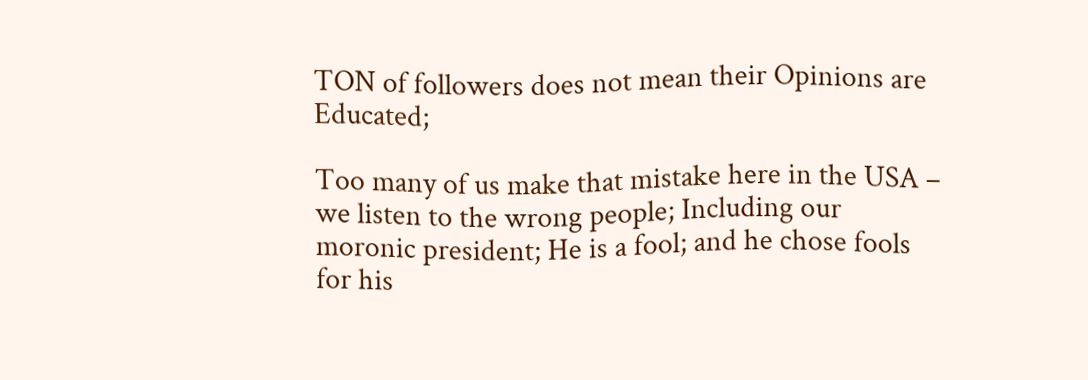TON of followers does not mean their Opinions are Educated;

Too many of us make that mistake here in the USA – we listen to the wrong people; Including our moronic president; He is a fool; and he chose fools for his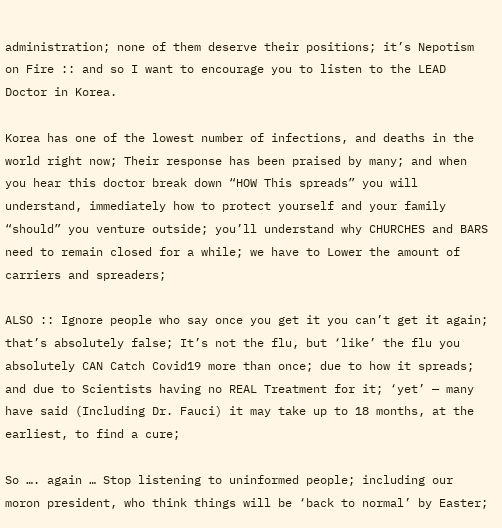administration; none of them deserve their positions; it’s Nepotism on Fire :: and so I want to encourage you to listen to the LEAD Doctor in Korea.

Korea has one of the lowest number of infections, and deaths in the world right now; Their response has been praised by many; and when you hear this doctor break down “HOW This spreads” you will understand, immediately how to protect yourself and your family “should” you venture outside; you’ll understand why CHURCHES and BARS need to remain closed for a while; we have to Lower the amount of carriers and spreaders;

ALSO :: Ignore people who say once you get it you can’t get it again; that’s absolutely false; It’s not the flu, but ‘like’ the flu you absolutely CAN Catch Covid19 more than once; due to how it spreads; and due to Scientists having no REAL Treatment for it; ‘yet’ — many have said (Including Dr. Fauci) it may take up to 18 months, at the earliest, to find a cure;

So …. again … Stop listening to uninformed people; including our moron president, who think things will be ‘back to normal’ by Easter;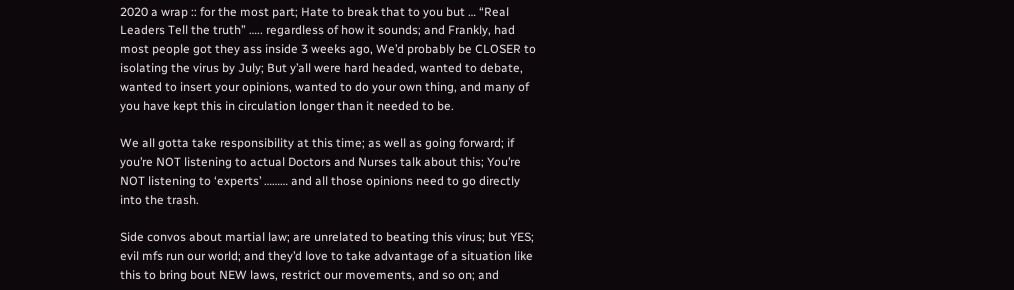2020 a wrap :: for the most part; Hate to break that to you but … “Real Leaders Tell the truth” ….. regardless of how it sounds; and Frankly, had most people got they ass inside 3 weeks ago, We’d probably be CLOSER to isolating the virus by July; But y’all were hard headed, wanted to debate, wanted to insert your opinions, wanted to do your own thing, and many of you have kept this in circulation longer than it needed to be.

We all gotta take responsibility at this time; as well as going forward; if you’re NOT listening to actual Doctors and Nurses talk about this; You’re NOT listening to ‘experts’ ……… and all those opinions need to go directly into the trash.

Side convos about martial law; are unrelated to beating this virus; but YES; evil mfs run our world; and they’d love to take advantage of a situation like this to bring bout NEW laws, restrict our movements, and so on; and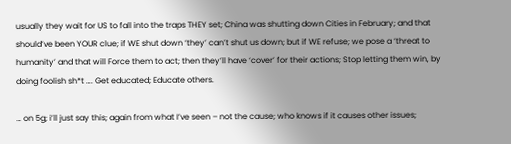usually they wait for US to fall into the traps THEY set; China was shutting down Cities in February; and that should’ve been YOUR clue; if WE shut down ‘they’ can’t shut us down; but if WE refuse; we pose a ‘threat to humanity’ and that will Force them to act; then they’ll have ‘cover’ for their actions; Stop letting them win, by doing foolish sh*t …. Get educated; Educate others.

… on 5g; i’ll just say this; again from what I’ve seen – not the cause; who knows if it causes other issues;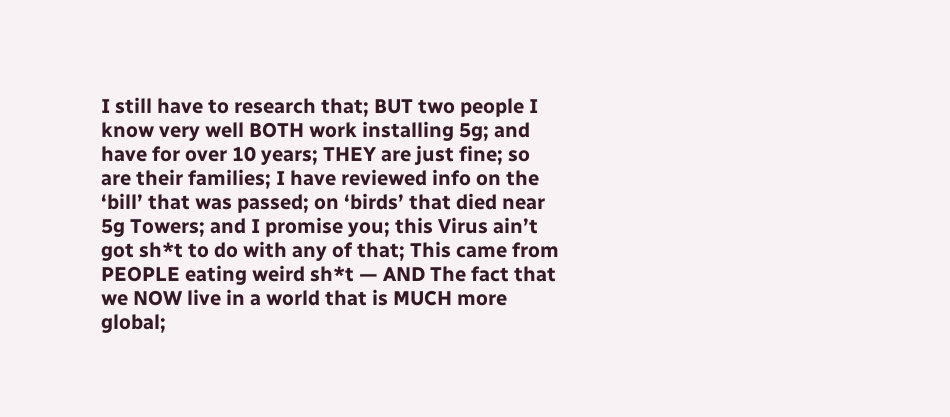I still have to research that; BUT two people I know very well BOTH work installing 5g; and have for over 10 years; THEY are just fine; so are their families; I have reviewed info on the ‘bill’ that was passed; on ‘birds’ that died near 5g Towers; and I promise you; this Virus ain’t got sh*t to do with any of that; This came from PEOPLE eating weird sh*t — AND The fact that we NOW live in a world that is MUCH more global;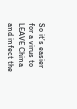So it’s easier for a virus to LEAVE China and infect the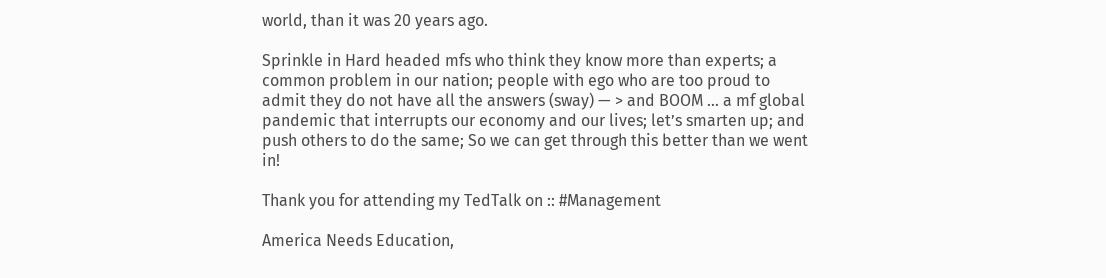world, than it was 20 years ago.

Sprinkle in Hard headed mfs who think they know more than experts; a common problem in our nation; people with ego who are too proud to admit they do not have all the answers (sway) — > and BOOM … a mf global pandemic that interrupts our economy and our lives; let’s smarten up; and push others to do the same; So we can get through this better than we went in!

Thank you for attending my TedTalk on :: #Management

America Needs Education,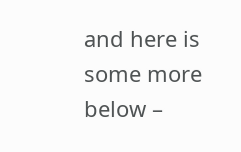and here is some more below –